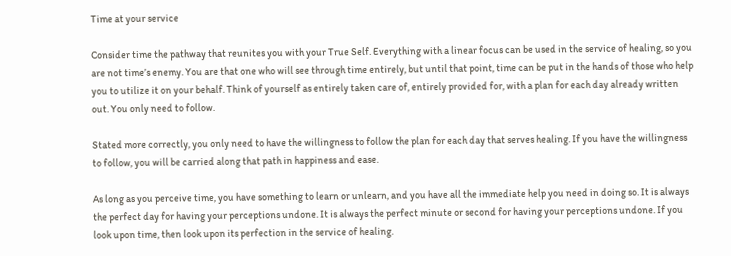Time at your service

Consider time the pathway that reunites you with your True Self. Everything with a linear focus can be used in the service of healing, so you are not time’s enemy. You are that one who will see through time entirely, but until that point, time can be put in the hands of those who help you to utilize it on your behalf. Think of yourself as entirely taken care of, entirely provided for, with a plan for each day already written out. You only need to follow.

Stated more correctly, you only need to have the willingness to follow the plan for each day that serves healing. If you have the willingness to follow, you will be carried along that path in happiness and ease.

As long as you perceive time, you have something to learn or unlearn, and you have all the immediate help you need in doing so. It is always the perfect day for having your perceptions undone. It is always the perfect minute or second for having your perceptions undone. If you look upon time, then look upon its perfection in the service of healing.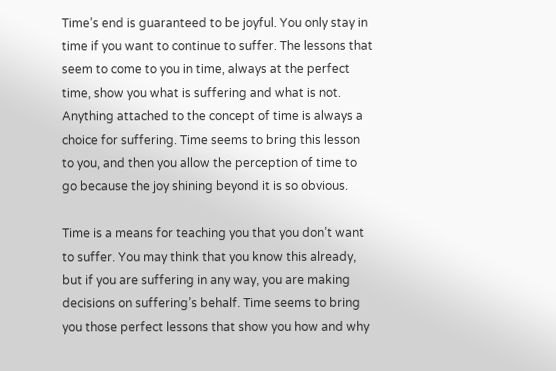Time’s end is guaranteed to be joyful. You only stay in time if you want to continue to suffer. The lessons that seem to come to you in time, always at the perfect time, show you what is suffering and what is not. Anything attached to the concept of time is always a choice for suffering. Time seems to bring this lesson to you, and then you allow the perception of time to go because the joy shining beyond it is so obvious.

Time is a means for teaching you that you don’t want to suffer. You may think that you know this already, but if you are suffering in any way, you are making decisions on suffering’s behalf. Time seems to bring you those perfect lessons that show you how and why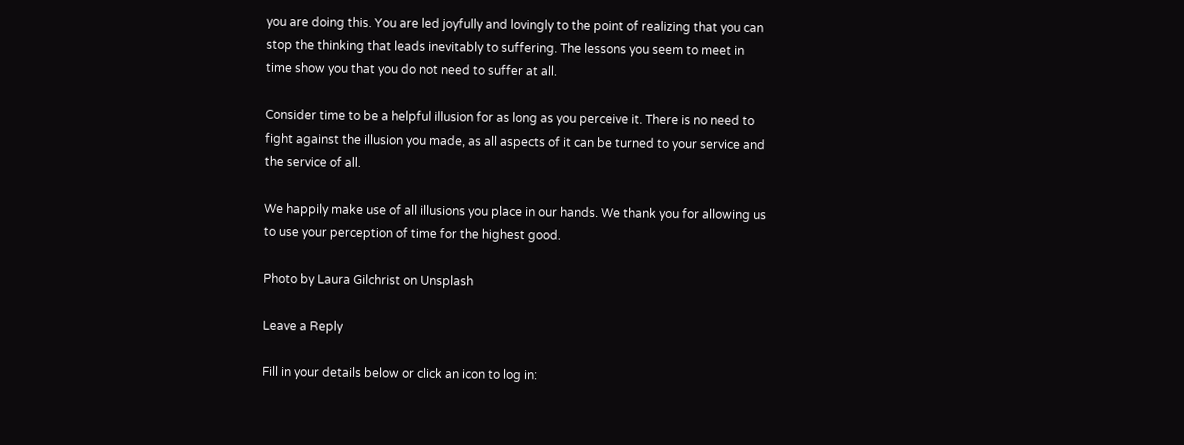you are doing this. You are led joyfully and lovingly to the point of realizing that you can stop the thinking that leads inevitably to suffering. The lessons you seem to meet in time show you that you do not need to suffer at all.

Consider time to be a helpful illusion for as long as you perceive it. There is no need to fight against the illusion you made, as all aspects of it can be turned to your service and the service of all.

We happily make use of all illusions you place in our hands. We thank you for allowing us to use your perception of time for the highest good.

Photo by Laura Gilchrist on Unsplash

Leave a Reply

Fill in your details below or click an icon to log in: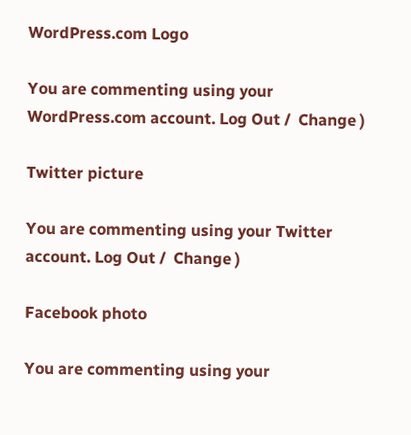WordPress.com Logo

You are commenting using your WordPress.com account. Log Out /  Change )

Twitter picture

You are commenting using your Twitter account. Log Out /  Change )

Facebook photo

You are commenting using your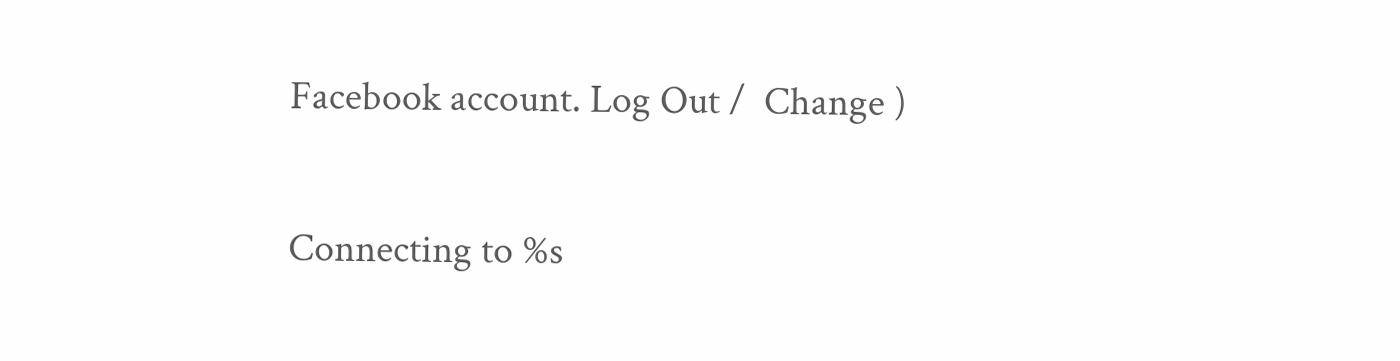Facebook account. Log Out /  Change )

Connecting to %s